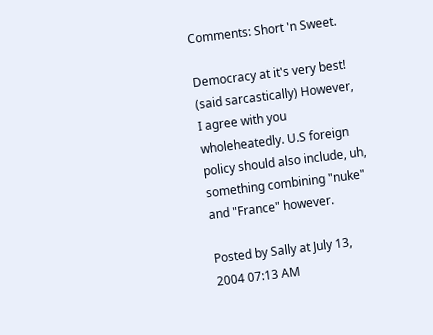Comments: Short 'n Sweet.

Democracy at it's very best! (said sarcastically) However, I agree with you wholeheatedly. U.S foreign policy should also include, uh, something combining "nuke" and "France" however.

Posted by Sally at July 13, 2004 07:13 AM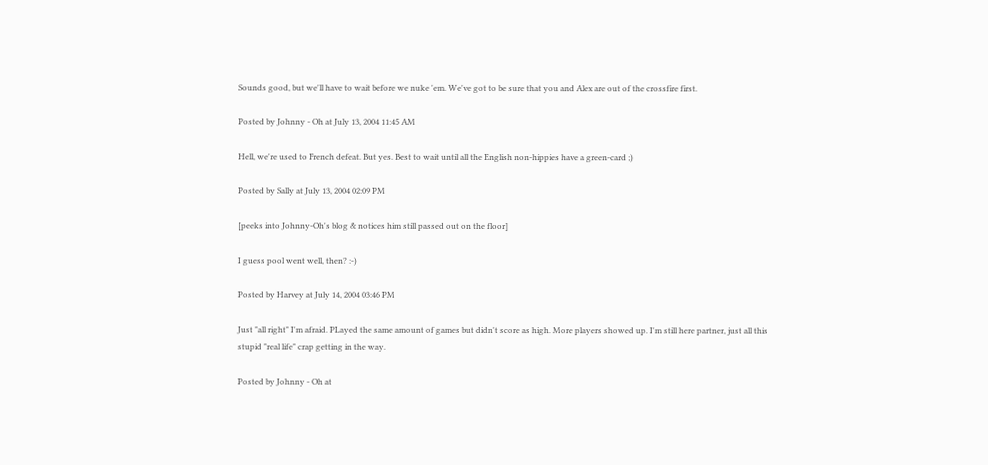Sounds good, but we'll have to wait before we nuke 'em. We've got to be sure that you and Alex are out of the crossfire first.

Posted by Johnny - Oh at July 13, 2004 11:45 AM

Hell, we're used to French defeat. But yes. Best to wait until all the English non-hippies have a green-card ;)

Posted by Sally at July 13, 2004 02:09 PM

[peeks into Johnny-Oh's blog & notices him still passed out on the floor]

I guess pool went well, then? :-)

Posted by Harvey at July 14, 2004 03:46 PM

Just "all right" I'm afraid. PLayed the same amount of games but didn't score as high. More players showed up. I'm still here partner, just all this stupid "real life" crap getting in the way.

Posted by Johnny - Oh at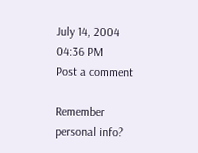July 14, 2004 04:36 PM
Post a comment

Remember personal info?